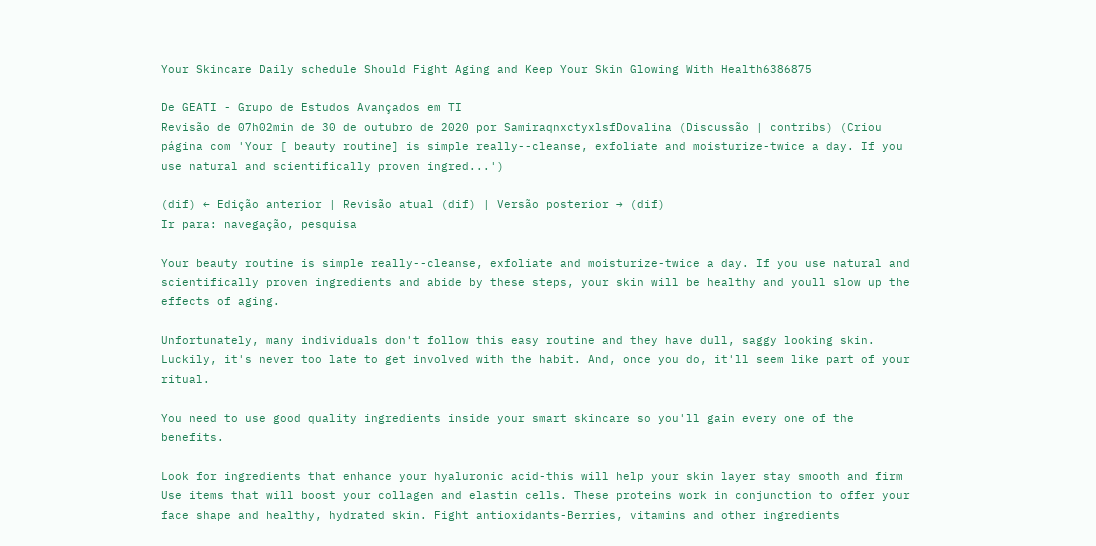Your Skincare Daily schedule Should Fight Aging and Keep Your Skin Glowing With Health6386875

De GEATI - Grupo de Estudos Avançados em TI
Revisão de 07h02min de 30 de outubro de 2020 por SamiraqnxctyxlsfDovalina (Discussão | contribs) (Criou página com 'Your [ beauty routine] is simple really--cleanse, exfoliate and moisturize-twice a day. If you use natural and scientifically proven ingred...')

(dif) ← Edição anterior | Revisão atual (dif) | Versão posterior → (dif)
Ir para: navegação, pesquisa

Your beauty routine is simple really--cleanse, exfoliate and moisturize-twice a day. If you use natural and scientifically proven ingredients and abide by these steps, your skin will be healthy and youll slow up the effects of aging.

Unfortunately, many individuals don't follow this easy routine and they have dull, saggy looking skin. Luckily, it's never too late to get involved with the habit. And, once you do, it'll seem like part of your ritual.

You need to use good quality ingredients inside your smart skincare so you'll gain every one of the benefits.

Look for ingredients that enhance your hyaluronic acid-this will help your skin layer stay smooth and firm Use items that will boost your collagen and elastin cells. These proteins work in conjunction to offer your face shape and healthy, hydrated skin. Fight antioxidants-Berries, vitamins and other ingredients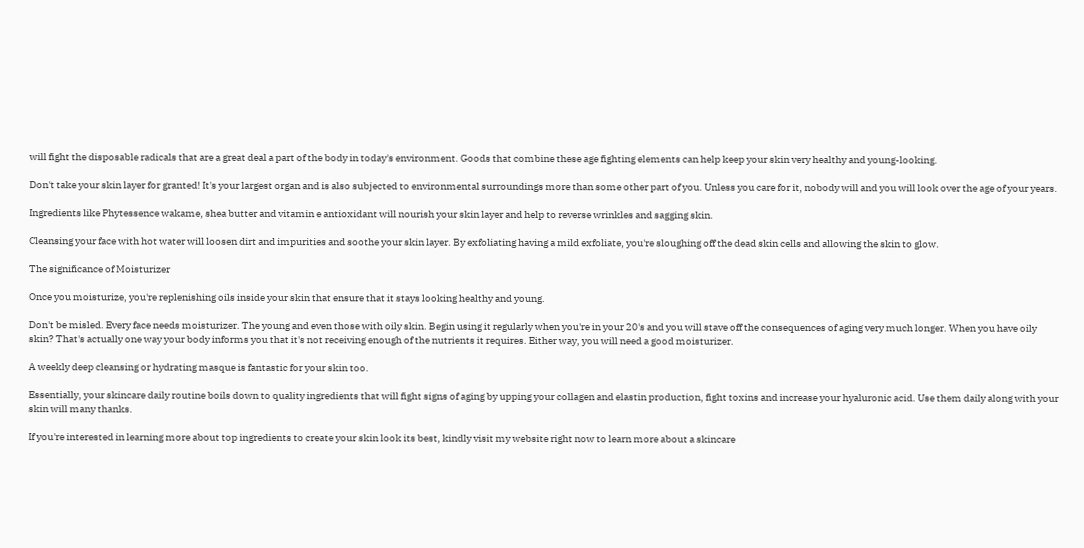will fight the disposable radicals that are a great deal a part of the body in today's environment. Goods that combine these age fighting elements can help keep your skin very healthy and young-looking.

Don't take your skin layer for granted! It's your largest organ and is also subjected to environmental surroundings more than some other part of you. Unless you care for it, nobody will and you will look over the age of your years.

Ingredients like Phytessence wakame, shea butter and vitamin e antioxidant will nourish your skin layer and help to reverse wrinkles and sagging skin.

Cleansing your face with hot water will loosen dirt and impurities and soothe your skin layer. By exfoliating having a mild exfoliate, you're sloughing off the dead skin cells and allowing the skin to glow.

The significance of Moisturizer

Once you moisturize, you're replenishing oils inside your skin that ensure that it stays looking healthy and young.

Don't be misled. Every face needs moisturizer. The young and even those with oily skin. Begin using it regularly when you're in your 20's and you will stave off the consequences of aging very much longer. When you have oily skin? That's actually one way your body informs you that it's not receiving enough of the nutrients it requires. Either way, you will need a good moisturizer.

A weekly deep cleansing or hydrating masque is fantastic for your skin too.

Essentially, your skincare daily routine boils down to quality ingredients that will fight signs of aging by upping your collagen and elastin production, fight toxins and increase your hyaluronic acid. Use them daily along with your skin will many thanks.

If you're interested in learning more about top ingredients to create your skin look its best, kindly visit my website right now to learn more about a skincare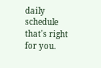daily schedule that's right for you.